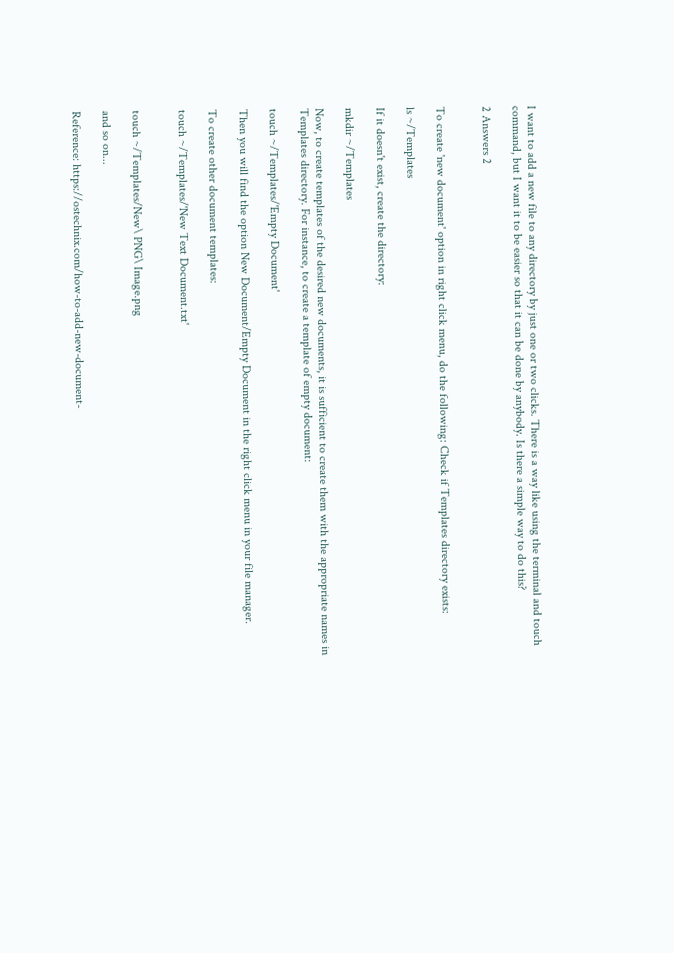I want to add a new file to any directory by just one or two clicks. There is a way like using the terminal and touch command, but I want it to be easier so that it can be done by anybody. Is there a simple way to do this?

2 Answers 2


To create 'new document' option in right click menu, do the following: Check if Templates directory exists:

ls ~/Templates

If it doesn't exist, create the directory:

mkdir ~/Templates

Now, to create templates of the desired new documents, it is sufficient to create them with the appropriate names in Templates directory. For instance, to create a template of empty document:

touch ~/Templates/'Empty Document'

Then you will find the option New Document/Empty Document in the right click menu in your file manager.

To create other document templates:

touch ~/Templates/'New Text Document.txt'


touch ~/Templates/New\ PNG\ Image.png

and so on...

Reference: https://ostechnix.com/how-to-add-new-document-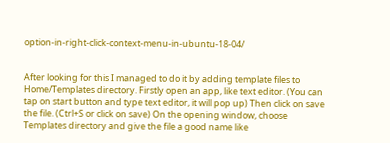option-in-right-click-context-menu-in-ubuntu-18-04/


After looking for this I managed to do it by adding template files to Home/Templates directory. Firstly open an app, like text editor. (You can tap on start button and type text editor, it will pop up) Then click on save the file. (Ctrl+S or click on save) On the opening window, choose Templates directory and give the file a good name like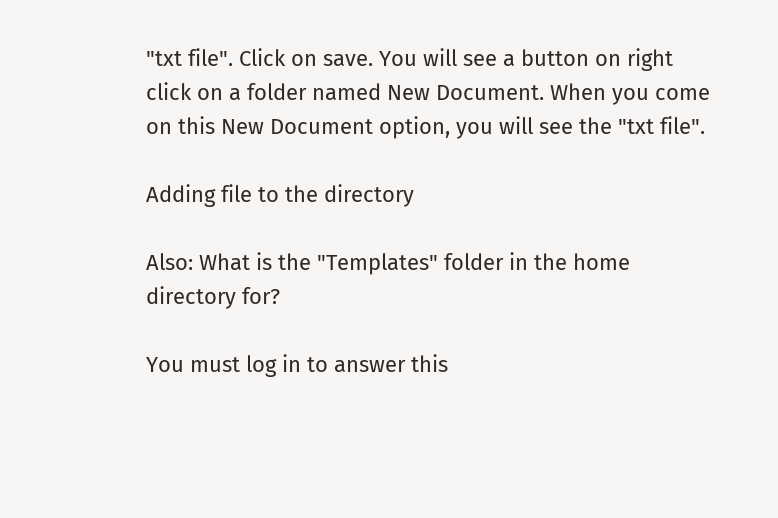"txt file". Click on save. You will see a button on right click on a folder named New Document. When you come on this New Document option, you will see the "txt file".

Adding file to the directory

Also: What is the "Templates" folder in the home directory for?

You must log in to answer this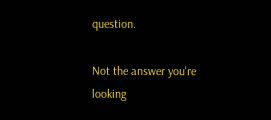question.

Not the answer you're looking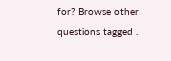for? Browse other questions tagged .